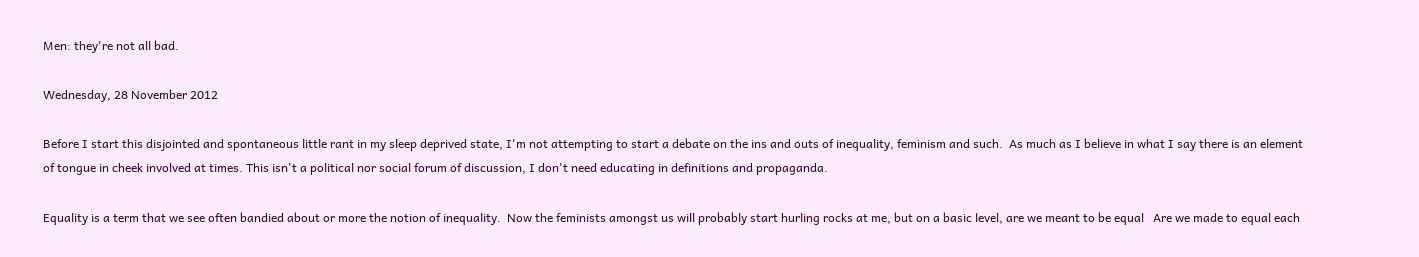Men: they're not all bad.

Wednesday, 28 November 2012

Before I start this disjointed and spontaneous little rant in my sleep deprived state, I'm not attempting to start a debate on the ins and outs of inequality, feminism and such.  As much as I believe in what I say there is an element of tongue in cheek involved at times. This isn't a political nor social forum of discussion, I don't need educating in definitions and propaganda.

Equality is a term that we see often bandied about or more the notion of inequality.  Now the feminists amongst us will probably start hurling rocks at me, but on a basic level, are we meant to be equal   Are we made to equal each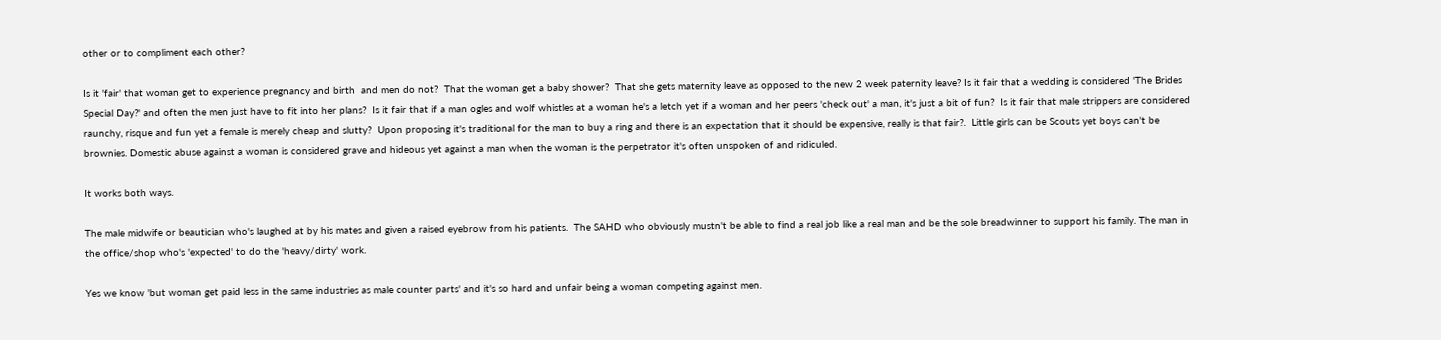other or to compliment each other?

Is it 'fair' that woman get to experience pregnancy and birth  and men do not?  That the woman get a baby shower?  That she gets maternity leave as opposed to the new 2 week paternity leave? Is it fair that a wedding is considered 'The Brides Special Day?' and often the men just have to fit into her plans?  Is it fair that if a man ogles and wolf whistles at a woman he's a letch yet if a woman and her peers 'check out' a man, it's just a bit of fun?  Is it fair that male strippers are considered raunchy, risque and fun yet a female is merely cheap and slutty?  Upon proposing it's traditional for the man to buy a ring and there is an expectation that it should be expensive, really is that fair?.  Little girls can be Scouts yet boys can't be brownies. Domestic abuse against a woman is considered grave and hideous yet against a man when the woman is the perpetrator it's often unspoken of and ridiculed.

It works both ways.

The male midwife or beautician who's laughed at by his mates and given a raised eyebrow from his patients.  The SAHD who obviously mustn't be able to find a real job like a real man and be the sole breadwinner to support his family. The man in the office/shop who's 'expected' to do the 'heavy/dirty' work.

Yes we know 'but woman get paid less in the same industries as male counter parts' and it's so hard and unfair being a woman competing against men.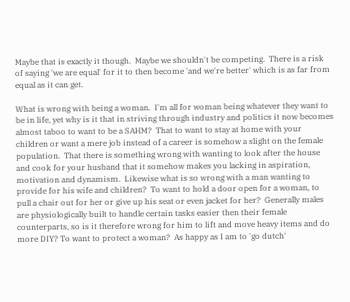Maybe that is exactly it though.  Maybe we shouldn't be competing.  There is a risk of saying 'we are equal' for it to then become 'and we're better' which is as far from equal as it can get.

What is wrong with being a woman.  I'm all for woman being whatever they want to be in life, yet why is it that in striving through industry and politics it now becomes almost taboo to want to be a SAHM?  That to want to stay at home with your children or want a mere job instead of a career is somehow a slight on the female population.  That there is something wrong with wanting to look after the house and cook for your husband that it somehow makes you lacking in aspiration, motivation and dynamism.  Likewise what is so wrong with a man wanting to provide for his wife and children?  To want to hold a door open for a woman, to pull a chair out for her or give up his seat or even jacket for her?  Generally males are physiologically built to handle certain tasks easier then their female counterparts, so is it therefore wrong for him to lift and move heavy items and do more DIY? To want to protect a woman?  As happy as I am to 'go dutch'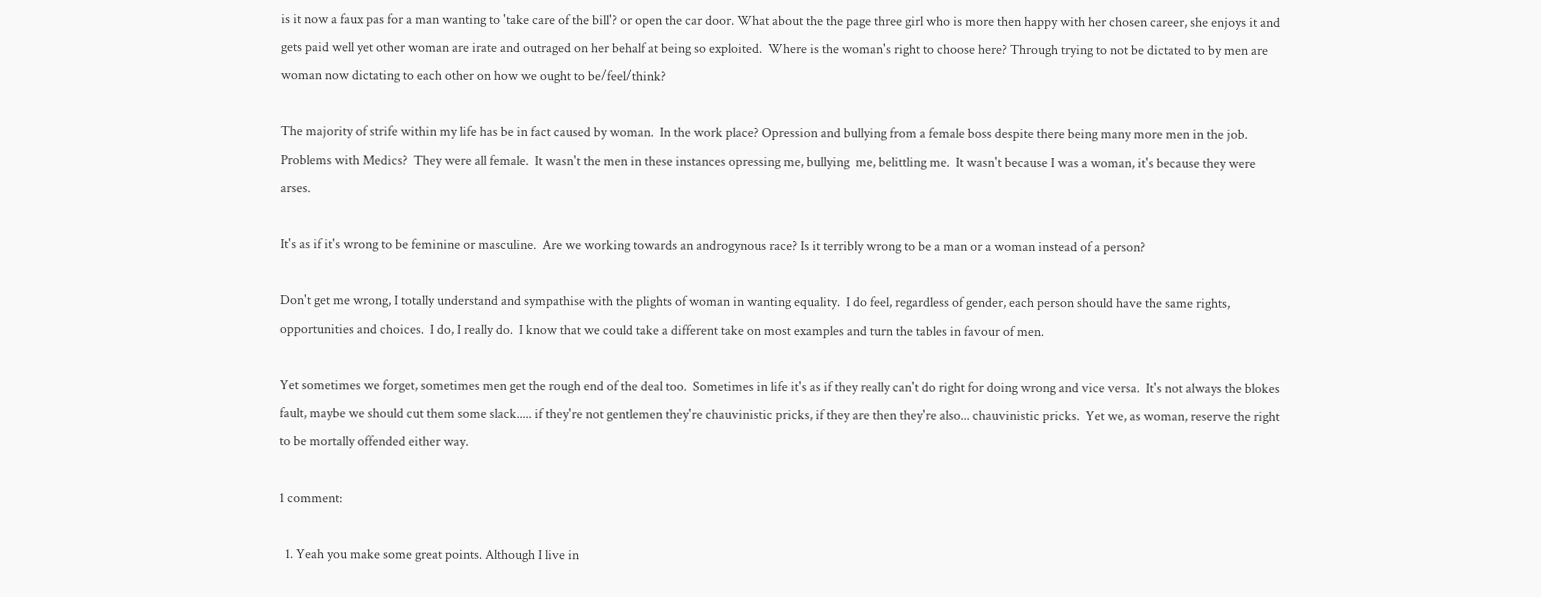is it now a faux pas for a man wanting to 'take care of the bill'? or open the car door. What about the the page three girl who is more then happy with her chosen career, she enjoys it and gets paid well yet other woman are irate and outraged on her behalf at being so exploited.  Where is the woman's right to choose here? Through trying to not be dictated to by men are woman now dictating to each other on how we ought to be/feel/think?

The majority of strife within my life has be in fact caused by woman.  In the work place? Opression and bullying from a female boss despite there being many more men in the job.  Problems with Medics?  They were all female.  It wasn't the men in these instances opressing me, bullying  me, belittling me.  It wasn't because I was a woman, it's because they were arses.

It's as if it's wrong to be feminine or masculine.  Are we working towards an androgynous race? Is it terribly wrong to be a man or a woman instead of a person?

Don't get me wrong, I totally understand and sympathise with the plights of woman in wanting equality.  I do feel, regardless of gender, each person should have the same rights, opportunities and choices.  I do, I really do.  I know that we could take a different take on most examples and turn the tables in favour of men.

Yet sometimes we forget, sometimes men get the rough end of the deal too.  Sometimes in life it's as if they really can't do right for doing wrong and vice versa.  It's not always the blokes fault, maybe we should cut them some slack..... if they're not gentlemen they're chauvinistic pricks, if they are then they're also... chauvinistic pricks.  Yet we, as woman, reserve the right to be mortally offended either way.

1 comment:

  1. Yeah you make some great points. Although I live in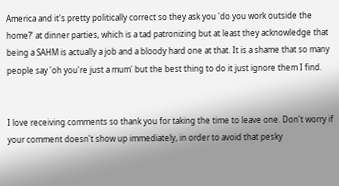America and it's pretty politically correct so they ask you 'do you work outside the home?' at dinner parties, which is a tad patronizing but at least they acknowledge that being a SAHM is actually a job and a bloody hard one at that. It is a shame that so many people say 'oh you're just a mum' but the best thing to do it just ignore them I find.


I love receiving comments so thank you for taking the time to leave one. Don't worry if your comment doesn't show up immediately, in order to avoid that pesky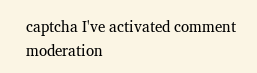captcha I've activated comment moderation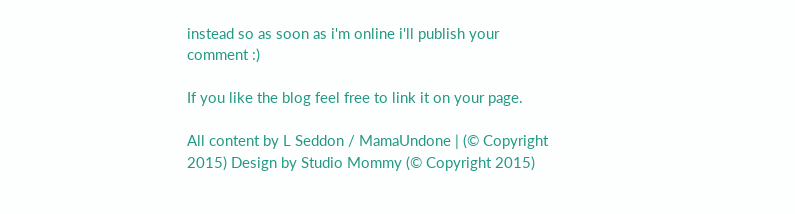instead so as soon as i'm online i'll publish your comment :)

If you like the blog feel free to link it on your page.

All content by L Seddon / MamaUndone | (© Copyright 2015) Design by Studio Mommy (© Copyright 2015)